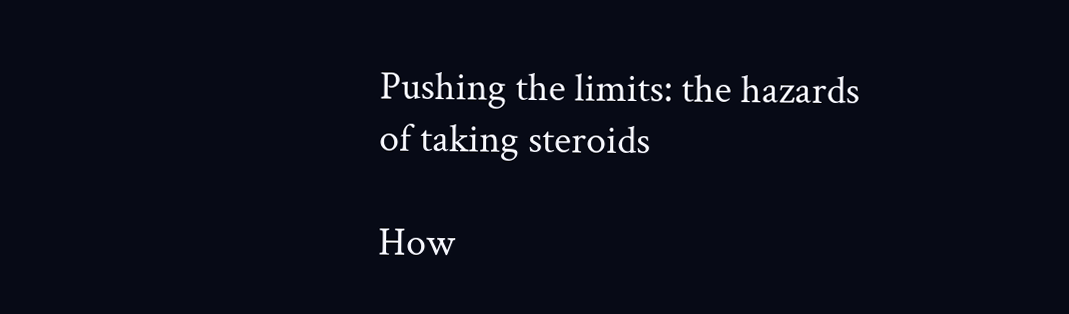Pushing the limits: the hazards of taking steroids

How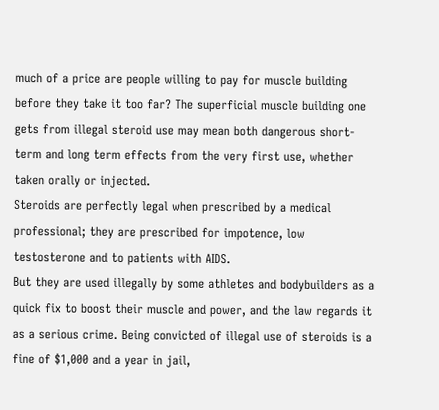much of a price are people willing to pay for muscle building before they take it too far? The superficial muscle building one gets from illegal steroid use may mean both dangerous short-term and long term effects from the very first use, whether taken orally or injected.
Steroids are perfectly legal when prescribed by a medical professional; they are prescribed for impotence, low testosterone and to patients with AIDS.
But they are used illegally by some athletes and bodybuilders as a quick fix to boost their muscle and power, and the law regards it as a serious crime. Being convicted of illegal use of steroids is a fine of $1,000 and a year in jail,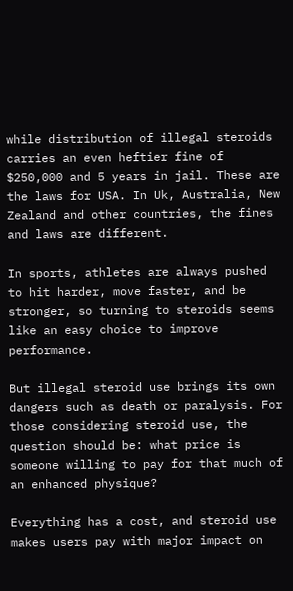while distribution of illegal steroids carries an even heftier fine of $250,000 and 5 years in jail. These are the laws for USA. In Uk, Australia, New Zealand and other countries, the fines and laws are different.

In sports, athletes are always pushed to hit harder, move faster, and be stronger, so turning to steroids seems like an easy choice to improve performance.

But illegal steroid use brings its own dangers such as death or paralysis. For those considering steroid use, the question should be: what price is someone willing to pay for that much of an enhanced physique?

Everything has a cost, and steroid use makes users pay with major impact on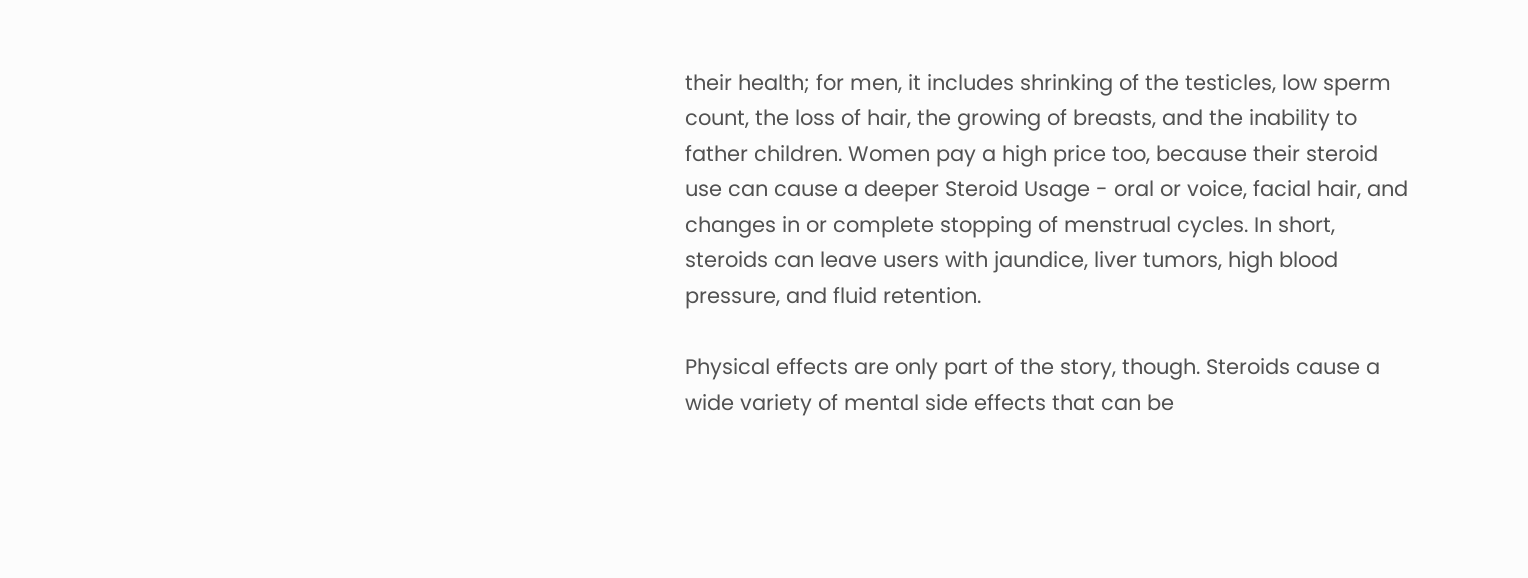their health; for men, it includes shrinking of the testicles, low sperm count, the loss of hair, the growing of breasts, and the inability to father children. Women pay a high price too, because their steroid use can cause a deeper Steroid Usage - oral or voice, facial hair, and changes in or complete stopping of menstrual cycles. In short, steroids can leave users with jaundice, liver tumors, high blood pressure, and fluid retention.

Physical effects are only part of the story, though. Steroids cause a wide variety of mental side effects that can be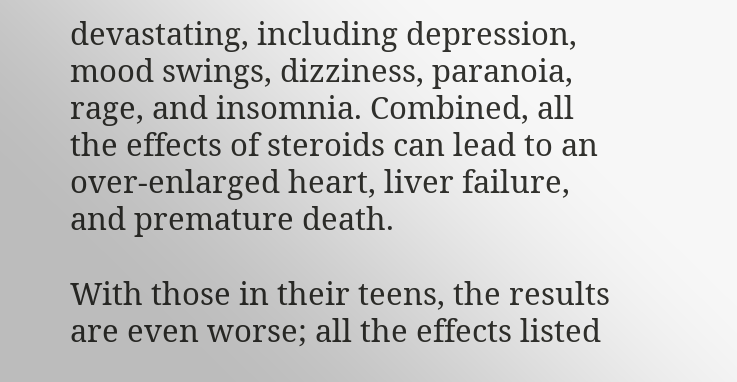devastating, including depression, mood swings, dizziness, paranoia, rage, and insomnia. Combined, all the effects of steroids can lead to an over-enlarged heart, liver failure, and premature death.

With those in their teens, the results are even worse; all the effects listed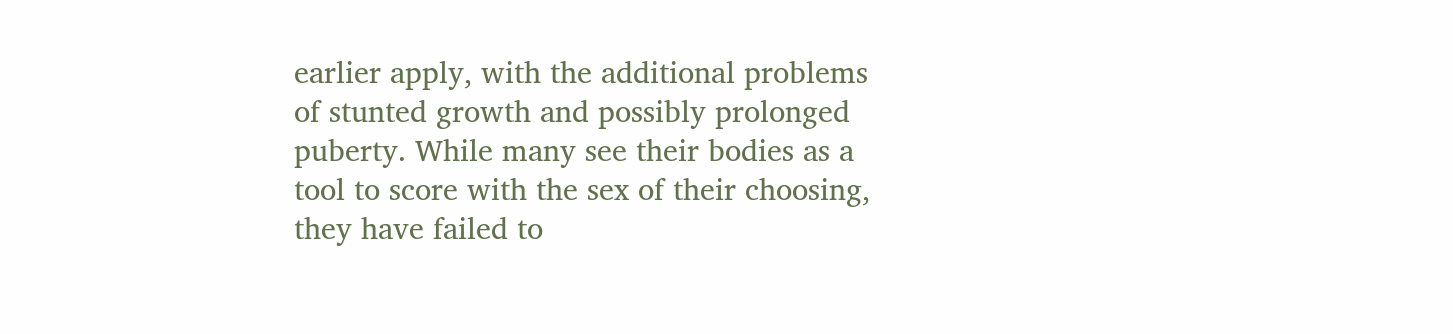earlier apply, with the additional problems of stunted growth and possibly prolonged puberty. While many see their bodies as a tool to score with the sex of their choosing, they have failed to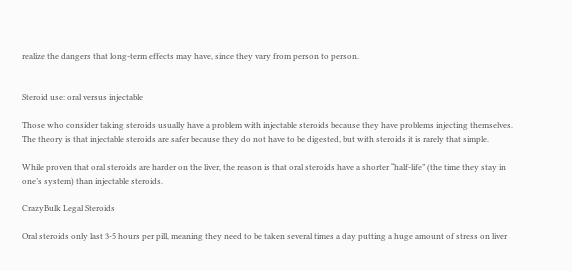realize the dangers that long-term effects may have, since they vary from person to person.


Steroid use: oral versus injectable

Those who consider taking steroids usually have a problem with injectable steroids because they have problems injecting themselves. The theory is that injectable steroids are safer because they do not have to be digested, but with steroids it is rarely that simple.

While proven that oral steroids are harder on the liver, the reason is that oral steroids have a shorter “half-life” (the time they stay in one’s system) than injectable steroids.

CrazyBulk Legal Steroids

Oral steroids only last 3-5 hours per pill, meaning they need to be taken several times a day putting a huge amount of stress on liver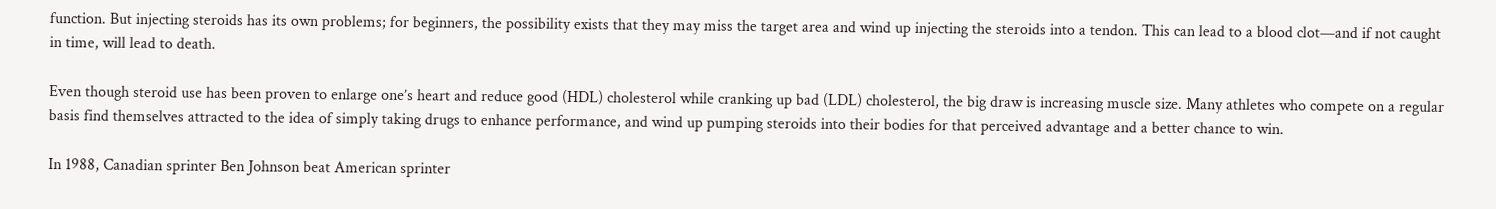function. But injecting steroids has its own problems; for beginners, the possibility exists that they may miss the target area and wind up injecting the steroids into a tendon. This can lead to a blood clot—and if not caught in time, will lead to death.

Even though steroid use has been proven to enlarge one’s heart and reduce good (HDL) cholesterol while cranking up bad (LDL) cholesterol, the big draw is increasing muscle size. Many athletes who compete on a regular basis find themselves attracted to the idea of simply taking drugs to enhance performance, and wind up pumping steroids into their bodies for that perceived advantage and a better chance to win.

In 1988, Canadian sprinter Ben Johnson beat American sprinter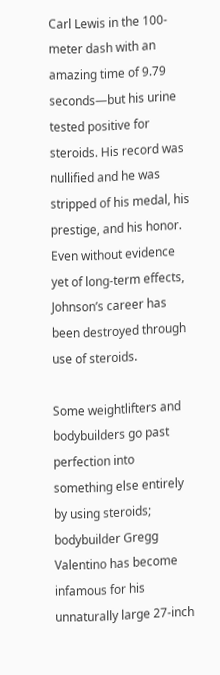Carl Lewis in the 100-meter dash with an amazing time of 9.79 seconds—but his urine tested positive for steroids. His record was nullified and he was stripped of his medal, his prestige, and his honor. Even without evidence yet of long-term effects, Johnson’s career has been destroyed through use of steroids.

Some weightlifters and bodybuilders go past perfection into something else entirely by using steroids; bodybuilder Gregg Valentino has become infamous for his unnaturally large 27-inch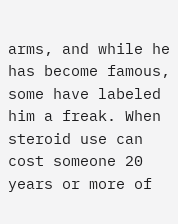arms, and while he has become famous, some have labeled him a freak. When steroid use can cost someone 20 years or more of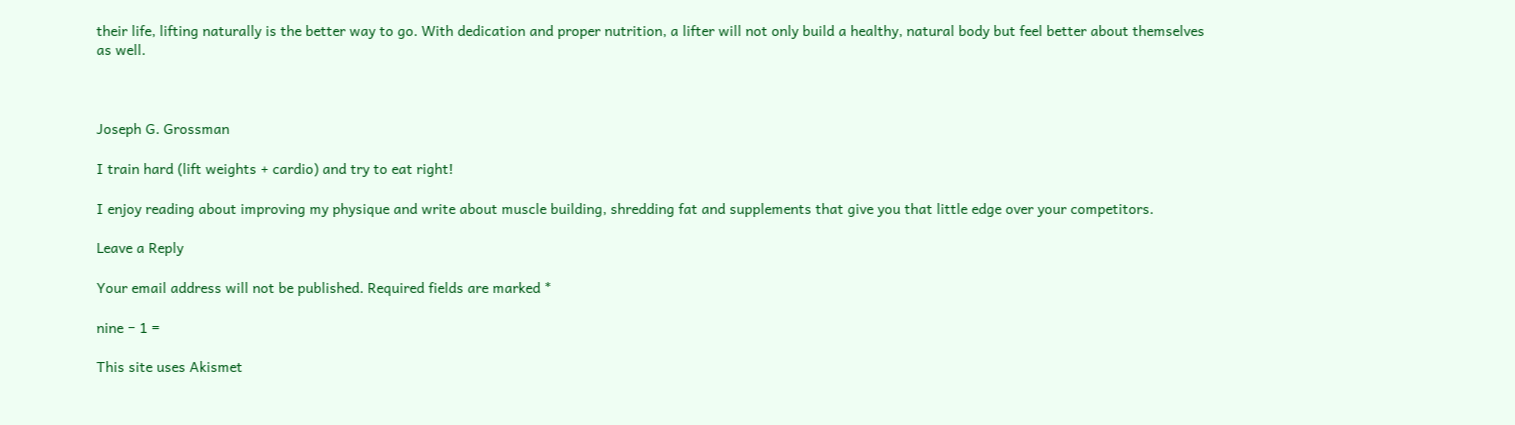their life, lifting naturally is the better way to go. With dedication and proper nutrition, a lifter will not only build a healthy, natural body but feel better about themselves as well.



Joseph G. Grossman

I train hard (lift weights + cardio) and try to eat right!

I enjoy reading about improving my physique and write about muscle building, shredding fat and supplements that give you that little edge over your competitors.

Leave a Reply

Your email address will not be published. Required fields are marked *

nine − 1 =

This site uses Akismet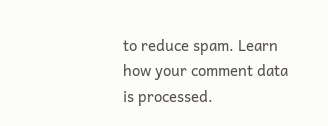to reduce spam. Learn how your comment data is processed.